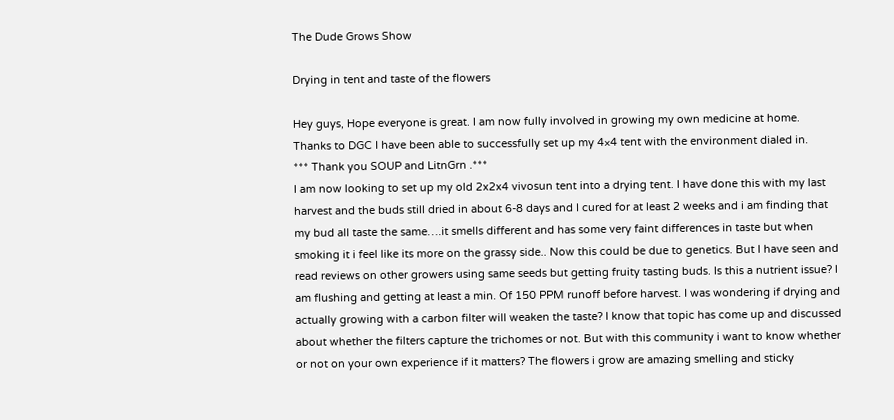The Dude Grows Show

Drying in tent and taste of the flowers

Hey guys, Hope everyone is great. I am now fully involved in growing my own medicine at home. Thanks to DGC I have been able to successfully set up my 4×4 tent with the environment dialed in.
*** Thank you SOUP and LitnGrn .***
I am now looking to set up my old 2x2x4 vivosun tent into a drying tent. I have done this with my last harvest and the buds still dried in about 6-8 days and I cured for at least 2 weeks and i am finding that my bud all taste the same….it smells different and has some very faint differences in taste but when smoking it i feel like its more on the grassy side.. Now this could be due to genetics. But I have seen and read reviews on other growers using same seeds but getting fruity tasting buds. Is this a nutrient issue? I am flushing and getting at least a min. Of 150 PPM runoff before harvest. I was wondering if drying and actually growing with a carbon filter will weaken the taste? I know that topic has come up and discussed about whether the filters capture the trichomes or not. But with this community i want to know whether or not on your own experience if it matters? The flowers i grow are amazing smelling and sticky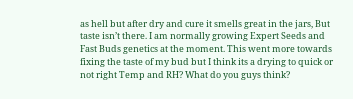as hell but after dry and cure it smells great in the jars, But taste isn’t there. I am normally growing Expert Seeds and Fast Buds genetics at the moment. This went more towards fixing the taste of my bud but I think its a drying to quick or not right Temp and RH? What do you guys think?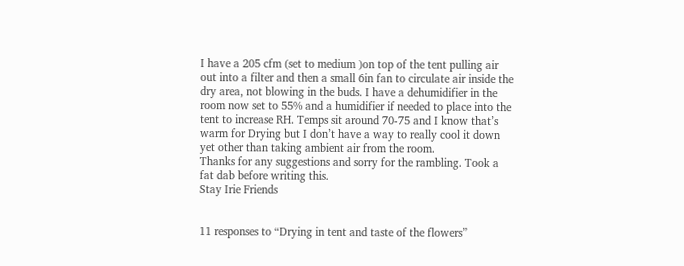I have a 205 cfm (set to medium )on top of the tent pulling air out into a filter and then a small 6in fan to circulate air inside the dry area, not blowing in the buds. I have a dehumidifier in the room now set to 55% and a humidifier if needed to place into the tent to increase RH. Temps sit around 70-75 and I know that’s warm for Drying but I don’t have a way to really cool it down yet other than taking ambient air from the room.
Thanks for any suggestions and sorry for the rambling. Took a fat dab before writing this.
Stay Irie Friends


11 responses to “Drying in tent and taste of the flowers”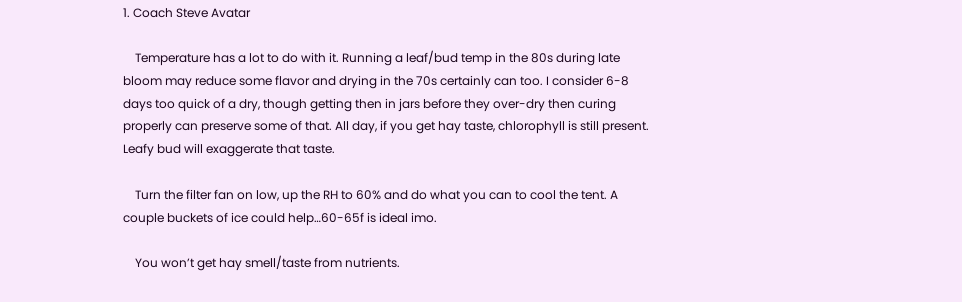1. Coach Steve Avatar

    Temperature has a lot to do with it. Running a leaf/bud temp in the 80s during late bloom may reduce some flavor and drying in the 70s certainly can too. I consider 6-8 days too quick of a dry, though getting then in jars before they over-dry then curing properly can preserve some of that. All day, if you get hay taste, chlorophyll is still present. Leafy bud will exaggerate that taste.

    Turn the filter fan on low, up the RH to 60% and do what you can to cool the tent. A couple buckets of ice could help…60-65f is ideal imo.

    You won’t get hay smell/taste from nutrients.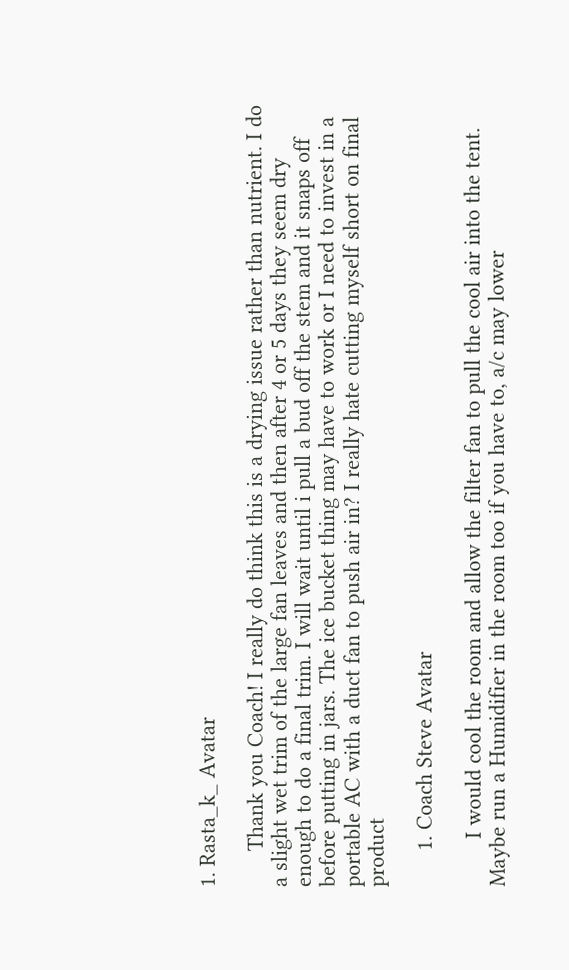1. Rasta_k_ Avatar

      Thank you Coach! I really do think this is a drying issue rather than nutrient. I do a slight wet trim of the large fan leaves and then after 4 or 5 days they seem dry enough to do a final trim. I will wait until i pull a bud off the stem and it snaps off before putting in jars. The ice bucket thing may have to work or I need to invest in a portable AC with a duct fan to push air in? I really hate cutting myself short on final product

      1. Coach Steve Avatar

        I would cool the room and allow the filter fan to pull the cool air into the tent. Maybe run a Humidifier in the room too if you have to, a/c may lower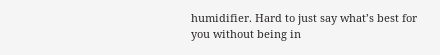humidifier. Hard to just say what’s best for you without being in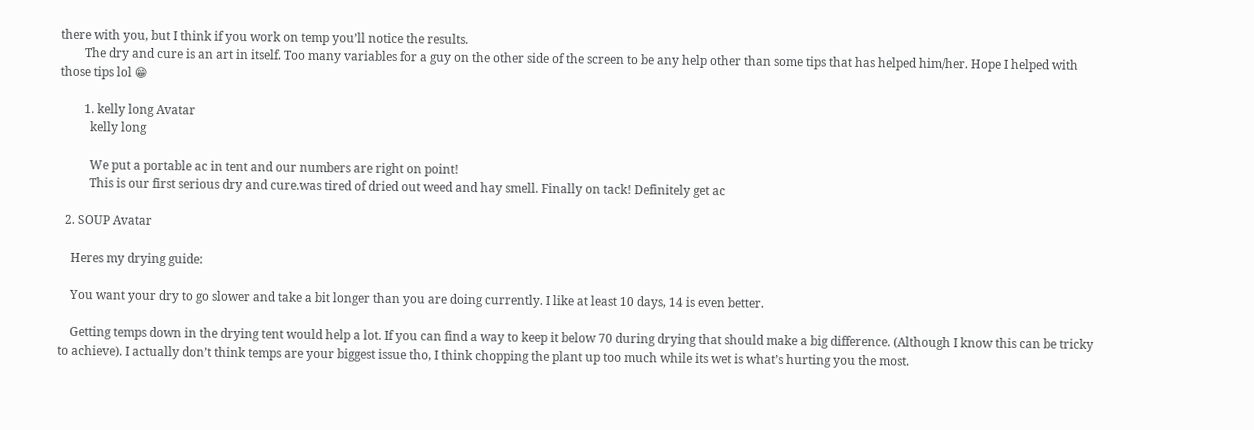there with you, but I think if you work on temp you’ll notice the results.
        The dry and cure is an art in itself. Too many variables for a guy on the other side of the screen to be any help other than some tips that has helped him/her. Hope I helped with those tips lol 😁

        1. kelly long Avatar
          kelly long

          We put a portable ac in tent and our numbers are right on point!
          This is our first serious dry and cure.was tired of dried out weed and hay smell. Finally on tack! Definitely get ac

  2. SOUP Avatar

    Heres my drying guide:

    You want your dry to go slower and take a bit longer than you are doing currently. I like at least 10 days, 14 is even better.

    Getting temps down in the drying tent would help a lot. If you can find a way to keep it below 70 during drying that should make a big difference. (Although I know this can be tricky to achieve). I actually don’t think temps are your biggest issue tho, I think chopping the plant up too much while its wet is what’s hurting you the most.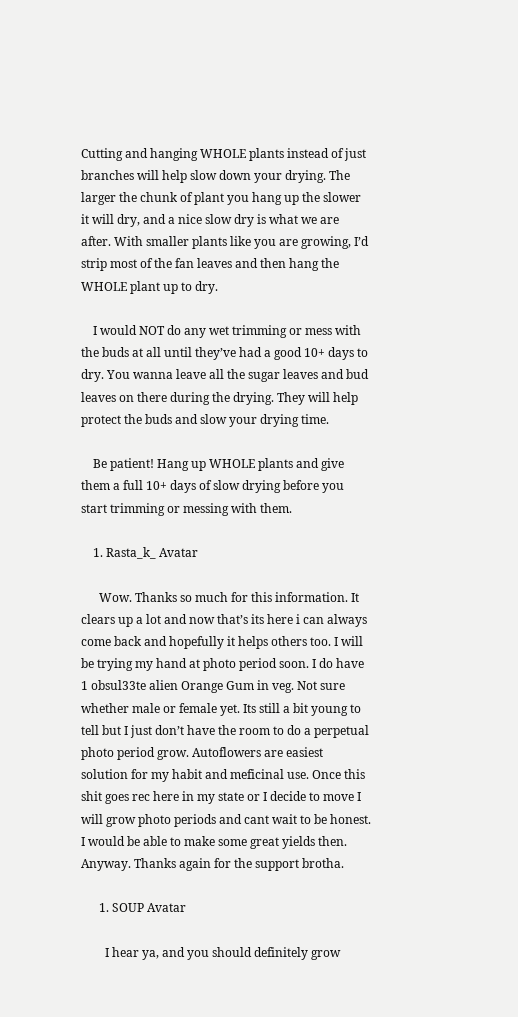Cutting and hanging WHOLE plants instead of just branches will help slow down your drying. The larger the chunk of plant you hang up the slower it will dry, and a nice slow dry is what we are after. With smaller plants like you are growing, I’d strip most of the fan leaves and then hang the WHOLE plant up to dry.

    I would NOT do any wet trimming or mess with the buds at all until they’ve had a good 10+ days to dry. You wanna leave all the sugar leaves and bud leaves on there during the drying. They will help protect the buds and slow your drying time.

    Be patient! Hang up WHOLE plants and give them a full 10+ days of slow drying before you start trimming or messing with them.

    1. Rasta_k_ Avatar

      Wow. Thanks so much for this information. It clears up a lot and now that’s its here i can always come back and hopefully it helps others too. I will be trying my hand at photo period soon. I do have 1 obsul33te alien Orange Gum in veg. Not sure whether male or female yet. Its still a bit young to tell but I just don’t have the room to do a perpetual photo period grow. Autoflowers are easiest solution for my habit and meficinal use. Once this shit goes rec here in my state or I decide to move I will grow photo periods and cant wait to be honest. I would be able to make some great yields then. Anyway. Thanks again for the support brotha.

      1. SOUP Avatar

        I hear ya, and you should definitely grow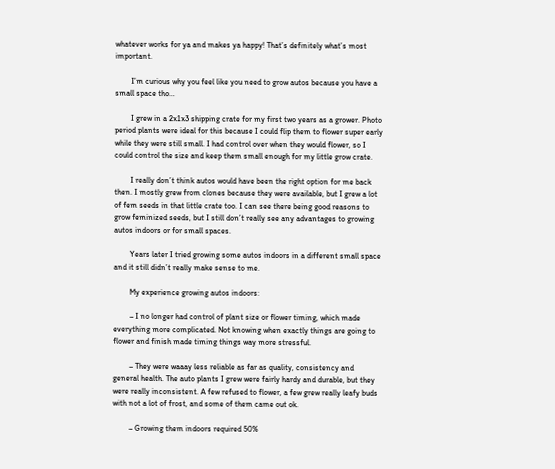whatever works for ya and makes ya happy! That’s definitely what’s most important.

        I’m curious why you feel like you need to grow autos because you have a small space tho…

        I grew in a 2x1x3 shipping crate for my first two years as a grower. Photo period plants were ideal for this because I could flip them to flower super early while they were still small. I had control over when they would flower, so I could control the size and keep them small enough for my little grow crate.

        I really don’t think autos would have been the right option for me back then. I mostly grew from clones because they were available, but I grew a lot of fem seeds in that little crate too. I can see there being good reasons to grow feminized seeds, but I still don’t really see any advantages to growing autos indoors or for small spaces.

        Years later I tried growing some autos indoors in a different small space and it still didn’t really make sense to me.

        My experience growing autos indoors:

        – I no longer had control of plant size or flower timing, which made everything more complicated. Not knowing when exactly things are going to flower and finish made timing things way more stressful.

        – They were waaay less reliable as far as quality, consistency and general health. The auto plants I grew were fairly hardy and durable, but they were really inconsistent. A few refused to flower, a few grew really leafy buds with not a lot of frost, and some of them came out ok.

        – Growing them indoors required 50%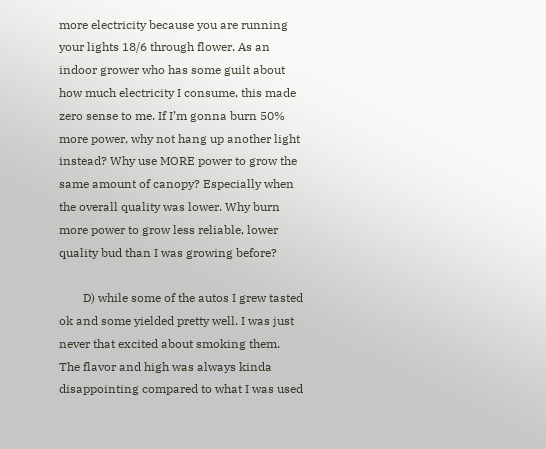more electricity because you are running your lights 18/6 through flower. As an indoor grower who has some guilt about how much electricity I consume, this made zero sense to me. If I’m gonna burn 50% more power, why not hang up another light instead? Why use MORE power to grow the same amount of canopy? Especially when the overall quality was lower. Why burn more power to grow less reliable, lower quality bud than I was growing before?

        D) while some of the autos I grew tasted ok and some yielded pretty well. I was just never that excited about smoking them. The flavor and high was always kinda disappointing compared to what I was used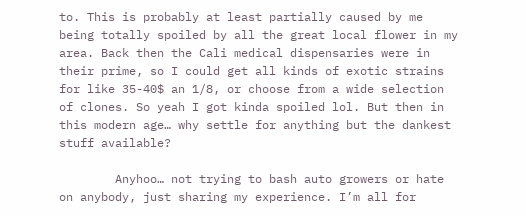to. This is probably at least partially caused by me being totally spoiled by all the great local flower in my area. Back then the Cali medical dispensaries were in their prime, so I could get all kinds of exotic strains for like 35-40$ an 1/8, or choose from a wide selection of clones. So yeah I got kinda spoiled lol. But then in this modern age… why settle for anything but the dankest stuff available?

        Anyhoo… not trying to bash auto growers or hate on anybody, just sharing my experience. I’m all for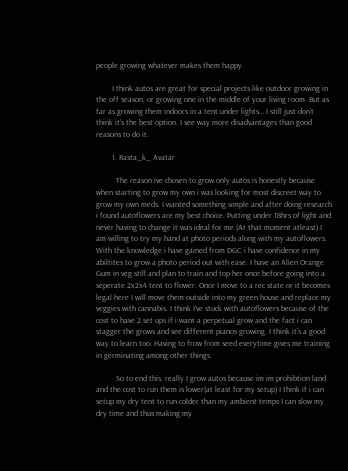people growing whatever makes them happy.

        I think autos are great for special projects like outdoor growing in the off season, or growing one in the middle of your living room. But as far as growing them indoors in a tent under lights… I still just don’t think it’s the best option. I see way more disadvantages than good reasons to do it.

        1. Rasta_k_ Avatar

          The reason ive chosen to grow only autos is honestly because when starting to grow my own i was looking for most discreet way to grow my own meds. I wanted something simple and after doing research i found autoflowers are my best choice. Putting under 18hrs of light and never having to change it was ideal for me.(At that moment atleast) I am willing to try my hand at photo periods along with my autoflowers. With the knowledge i have gained from DGC i have confidence in my abiltites to grow a photo period out with ease. I have an Alien Orange Gum in veg still and plan to train and top her once before going into a seperate 2x2x4 tent to flower. Once I move to a rec state or it becomes legal here I will move them outside into my green house and replace my veggies with cannabis. I think I’ve stuck with autoflowers because of the cost to have 2 set ups if i want a perpetual grow and the fact i can stagger the grows and see different pianos growing. I think it’s a good way to learn too. Having to frow from seed everytime gives me training in germinating among other things.

          So to end this, really I grow autos because im im prohibtion land and the cost to run them is lower(at least for my setup) I think if i can setup my dry tent to run colder than my ambient temps I can slow my dry time and thus making my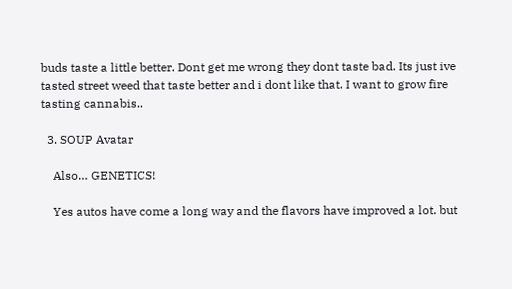buds taste a little better. Dont get me wrong they dont taste bad. Its just ive tasted street weed that taste better and i dont like that. I want to grow fire tasting cannabis..

  3. SOUP Avatar

    Also… GENETICS!

    Yes autos have come a long way and the flavors have improved a lot. but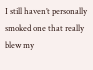I still haven’t personally smoked one that really blew my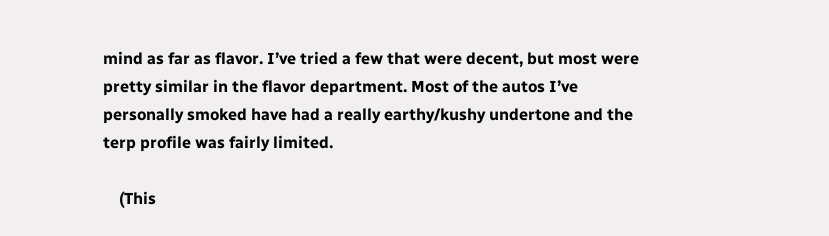mind as far as flavor. I’ve tried a few that were decent, but most were pretty similar in the flavor department. Most of the autos I’ve personally smoked have had a really earthy/kushy undertone and the terp profile was fairly limited.

    (This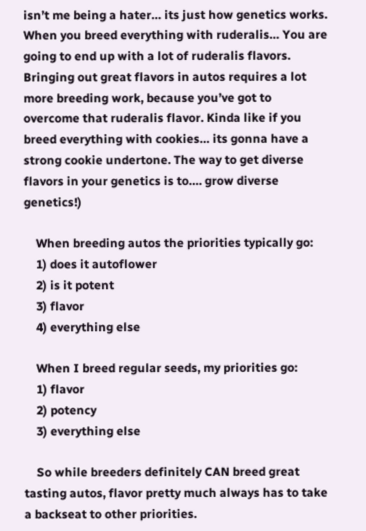isn’t me being a hater… its just how genetics works. When you breed everything with ruderalis… You are going to end up with a lot of ruderalis flavors. Bringing out great flavors in autos requires a lot more breeding work, because you’ve got to overcome that ruderalis flavor. Kinda like if you breed everything with cookies… its gonna have a strong cookie undertone. The way to get diverse flavors in your genetics is to…. grow diverse genetics!)

    When breeding autos the priorities typically go:
    1) does it autoflower
    2) is it potent
    3) flavor
    4) everything else

    When I breed regular seeds, my priorities go:
    1) flavor
    2) potency
    3) everything else

    So while breeders definitely CAN breed great tasting autos, flavor pretty much always has to take a backseat to other priorities.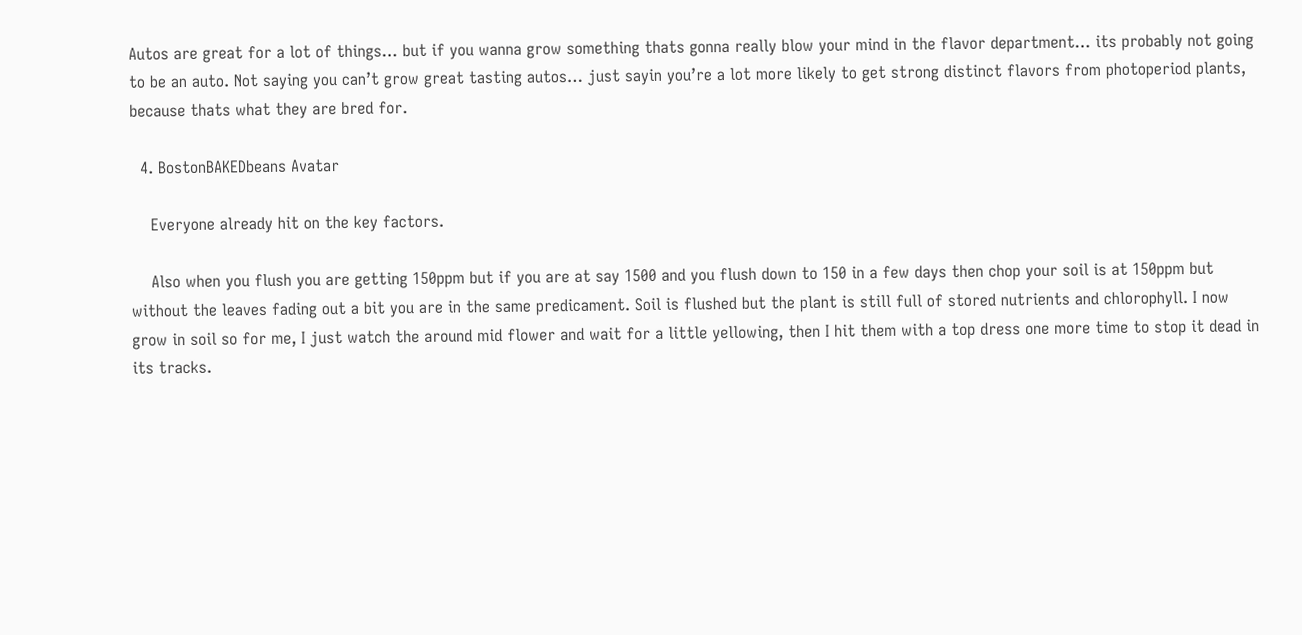Autos are great for a lot of things… but if you wanna grow something thats gonna really blow your mind in the flavor department… its probably not going to be an auto. Not saying you can’t grow great tasting autos… just sayin you’re a lot more likely to get strong distinct flavors from photoperiod plants, because thats what they are bred for.

  4. BostonBAKEDbeans Avatar

    Everyone already hit on the key factors.

    Also when you flush you are getting 150ppm but if you are at say 1500 and you flush down to 150 in a few days then chop your soil is at 150ppm but without the leaves fading out a bit you are in the same predicament. Soil is flushed but the plant is still full of stored nutrients and chlorophyll. I now grow in soil so for me, I just watch the around mid flower and wait for a little yellowing, then I hit them with a top dress one more time to stop it dead in its tracks.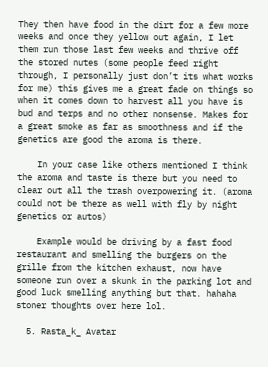They then have food in the dirt for a few more weeks and once they yellow out again, I let them run those last few weeks and thrive off the stored nutes (some people feed right through, I personally just don’t its what works for me) this gives me a great fade on things so when it comes down to harvest all you have is bud and terps and no other nonsense. Makes for a great smoke as far as smoothness and if the genetics are good the aroma is there.

    In your case like others mentioned I think the aroma and taste is there but you need to clear out all the trash overpowering it. (aroma could not be there as well with fly by night genetics or autos)

    Example would be driving by a fast food restaurant and smelling the burgers on the grille from the kitchen exhaust, now have someone run over a skunk in the parking lot and good luck smelling anything but that. hahaha stoner thoughts over here lol.

  5. Rasta_k_ Avatar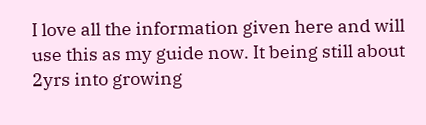I love all the information given here and will use this as my guide now. It being still about 2yrs into growing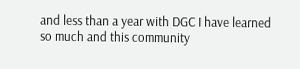and less than a year with DGC I have learned so much and this community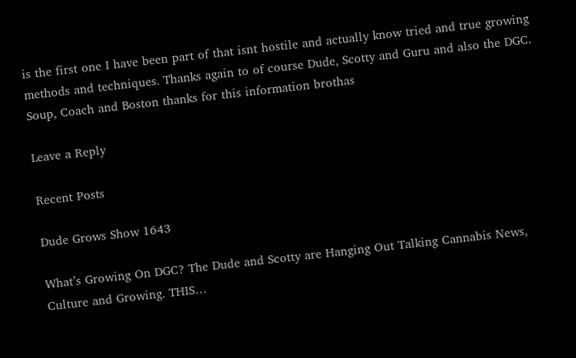is the first one I have been part of that isnt hostile and actually know tried and true growing methods and techniques. Thanks again to of course Dude, Scotty and Guru and also the DGC. Soup, Coach and Boston thanks for this information brothas

Leave a Reply

Recent Posts

Dude Grows Show 1643

What’s Growing On DGC? The Dude and Scotty are Hanging Out Talking Cannabis News, Culture and Growing. THIS…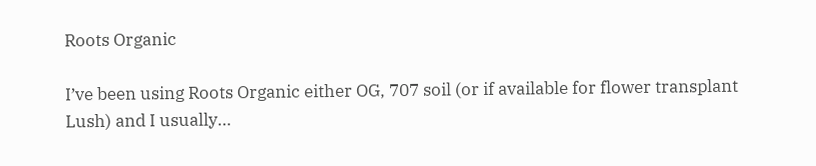Roots Organic

I’ve been using Roots Organic either OG, 707 soil (or if available for flower transplant Lush) and I usually…